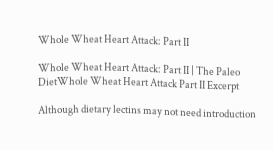Whole Wheat Heart Attack: Part II

Whole Wheat Heart Attack: Part II | The Paleo DietWhole Wheat Heart Attack Part II Excerpt

Although dietary lectins may not need introduction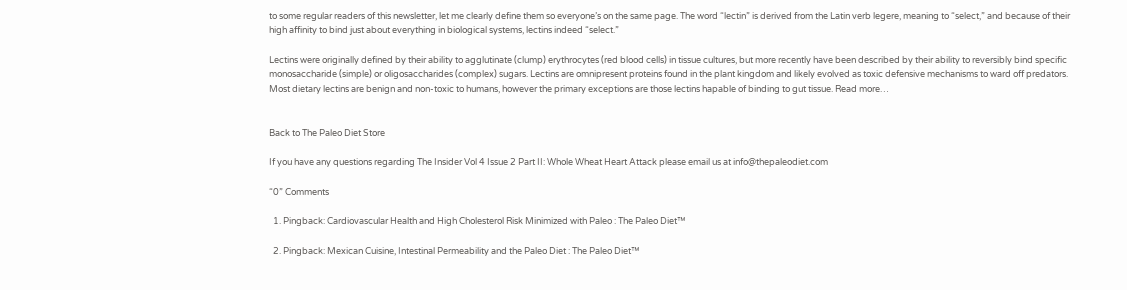to some regular readers of this newsletter, let me clearly define them so everyone’s on the same page. The word “lectin” is derived from the Latin verb legere, meaning to “select,” and because of their high affinity to bind just about everything in biological systems, lectins indeed “select.”

Lectins were originally defined by their ability to agglutinate (clump) erythrocytes (red blood cells) in tissue cultures, but more recently have been described by their ability to reversibly bind specific monosaccharide (simple) or oligosaccharides (complex) sugars. Lectins are omnipresent proteins found in the plant kingdom and likely evolved as toxic defensive mechanisms to ward off predators. Most dietary lectins are benign and non-toxic to humans, however the primary exceptions are those lectins hapable of binding to gut tissue. Read more…


Back to The Paleo Diet Store

If you have any questions regarding The Insider Vol 4 Issue 2 Part II: Whole Wheat Heart Attack please email us at info@thepaleodiet.com

“0” Comments

  1. Pingback: Cardiovascular Health and High Cholesterol Risk Minimized with Paleo : The Paleo Diet™

  2. Pingback: Mexican Cuisine, Intestinal Permeability and the Paleo Diet : The Paleo Diet™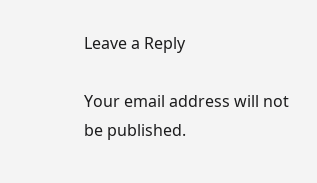Leave a Reply

Your email address will not be published.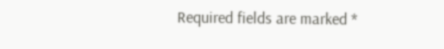Required fields are marked *